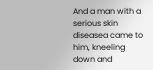And a man with a serious skin diseasea came to him, kneeling down and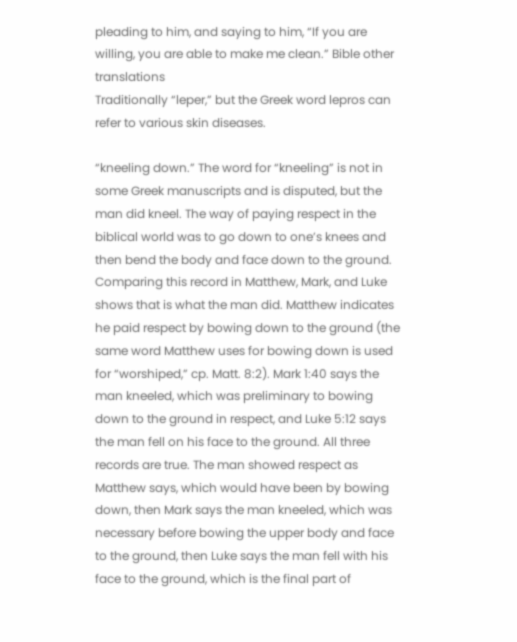pleading to him, and saying to him, “If you are willing, you are able to make me clean.” Bible other translations
Traditionally “leper,” but the Greek word lepros can refer to various skin diseases.

“kneeling down.” The word for “kneeling” is not in some Greek manuscripts and is disputed, but the man did kneel. The way of paying respect in the biblical world was to go down to one’s knees and then bend the body and face down to the ground. Comparing this record in Matthew, Mark, and Luke shows that is what the man did. Matthew indicates he paid respect by bowing down to the ground (the same word Matthew uses for bowing down is used for “worshiped,” cp. Matt. 8:2). Mark 1:40 says the man kneeled, which was preliminary to bowing down to the ground in respect, and Luke 5:12 says the man fell on his face to the ground. All three records are true. The man showed respect as Matthew says, which would have been by bowing down, then Mark says the man kneeled, which was necessary before bowing the upper body and face to the ground, then Luke says the man fell with his face to the ground, which is the final part of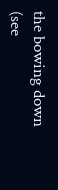the bowing down (see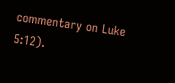commentary on Luke 5:12).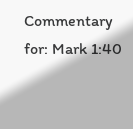Commentary for: Mark 1:40